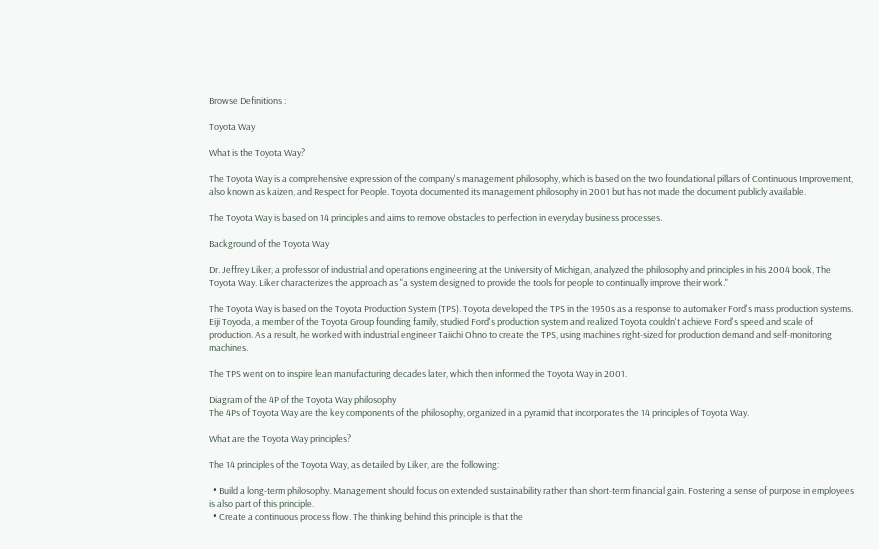Browse Definitions :

Toyota Way

What is the Toyota Way?

The Toyota Way is a comprehensive expression of the company's management philosophy, which is based on the two foundational pillars of Continuous Improvement, also known as kaizen, and Respect for People. Toyota documented its management philosophy in 2001 but has not made the document publicly available.

The Toyota Way is based on 14 principles and aims to remove obstacles to perfection in everyday business processes.

Background of the Toyota Way

Dr. Jeffrey Liker, a professor of industrial and operations engineering at the University of Michigan, analyzed the philosophy and principles in his 2004 book, The Toyota Way. Liker characterizes the approach as "a system designed to provide the tools for people to continually improve their work."

The Toyota Way is based on the Toyota Production System (TPS). Toyota developed the TPS in the 1950s as a response to automaker Ford's mass production systems. Eiji Toyoda, a member of the Toyota Group founding family, studied Ford's production system and realized Toyota couldn't achieve Ford's speed and scale of production. As a result, he worked with industrial engineer Taiichi Ohno to create the TPS, using machines right-sized for production demand and self-monitoring machines.

The TPS went on to inspire lean manufacturing decades later, which then informed the Toyota Way in 2001.

Diagram of the 4P of the Toyota Way philosophy
The 4Ps of Toyota Way are the key components of the philosophy, organized in a pyramid that incorporates the 14 principles of Toyota Way.

What are the Toyota Way principles?

The 14 principles of the Toyota Way, as detailed by Liker, are the following:

  • Build a long-term philosophy. Management should focus on extended sustainability rather than short-term financial gain. Fostering a sense of purpose in employees is also part of this principle.
  • Create a continuous process flow. The thinking behind this principle is that the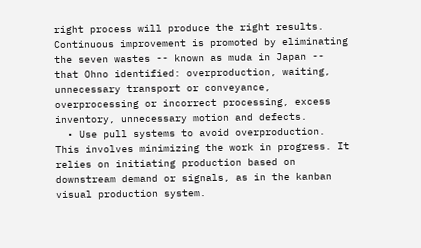right process will produce the right results. Continuous improvement is promoted by eliminating the seven wastes -- known as muda in Japan -- that Ohno identified: overproduction, waiting, unnecessary transport or conveyance, overprocessing or incorrect processing, excess inventory, unnecessary motion and defects.
  • Use pull systems to avoid overproduction. This involves minimizing the work in progress. It relies on initiating production based on downstream demand or signals, as in the kanban visual production system.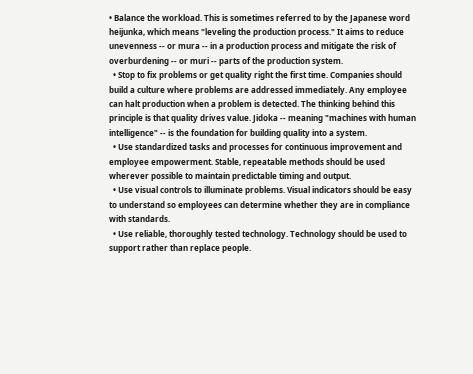• Balance the workload. This is sometimes referred to by the Japanese word heijunka, which means "leveling the production process." It aims to reduce unevenness -- or mura -- in a production process and mitigate the risk of overburdening -- or muri -- parts of the production system.
  • Stop to fix problems or get quality right the first time. Companies should build a culture where problems are addressed immediately. Any employee can halt production when a problem is detected. The thinking behind this principle is that quality drives value. Jidoka -- meaning "machines with human intelligence" -- is the foundation for building quality into a system.
  • Use standardized tasks and processes for continuous improvement and employee empowerment. Stable, repeatable methods should be used wherever possible to maintain predictable timing and output.
  • Use visual controls to illuminate problems. Visual indicators should be easy to understand so employees can determine whether they are in compliance with standards.
  • Use reliable, thoroughly tested technology. Technology should be used to support rather than replace people.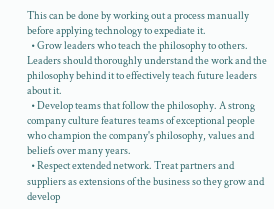This can be done by working out a process manually before applying technology to expediate it.
  • Grow leaders who teach the philosophy to others. Leaders should thoroughly understand the work and the philosophy behind it to effectively teach future leaders about it.
  • Develop teams that follow the philosophy. A strong company culture features teams of exceptional people who champion the company's philosophy, values and beliefs over many years.
  • Respect extended network. Treat partners and suppliers as extensions of the business so they grow and develop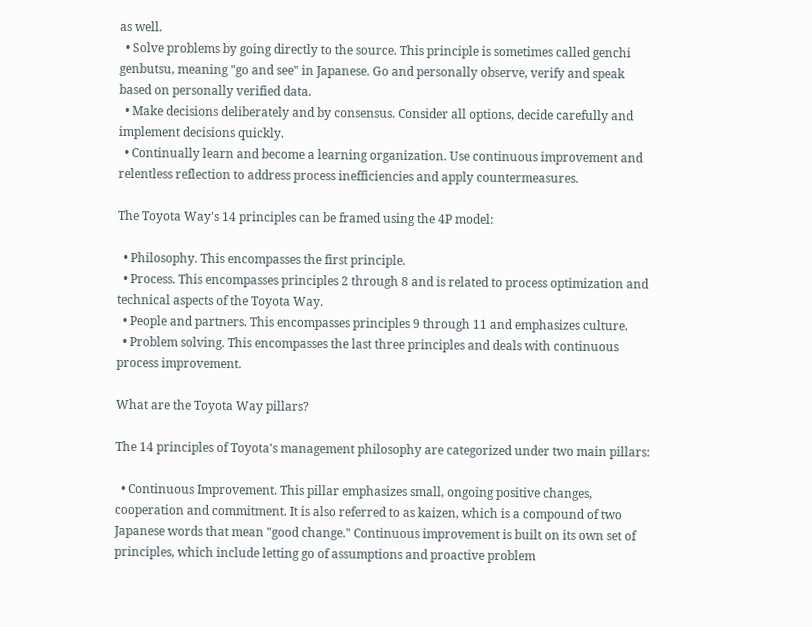as well.
  • Solve problems by going directly to the source. This principle is sometimes called genchi genbutsu, meaning "go and see" in Japanese. Go and personally observe, verify and speak based on personally verified data.
  • Make decisions deliberately and by consensus. Consider all options, decide carefully and implement decisions quickly.
  • Continually learn and become a learning organization. Use continuous improvement and relentless reflection to address process inefficiencies and apply countermeasures.

The Toyota Way's 14 principles can be framed using the 4P model:

  • Philosophy. This encompasses the first principle.
  • Process. This encompasses principles 2 through 8 and is related to process optimization and technical aspects of the Toyota Way.
  • People and partners. This encompasses principles 9 through 11 and emphasizes culture.
  • Problem solving. This encompasses the last three principles and deals with continuous process improvement.

What are the Toyota Way pillars?

The 14 principles of Toyota's management philosophy are categorized under two main pillars:

  • Continuous Improvement. This pillar emphasizes small, ongoing positive changes, cooperation and commitment. It is also referred to as kaizen, which is a compound of two Japanese words that mean "good change." Continuous improvement is built on its own set of principles, which include letting go of assumptions and proactive problem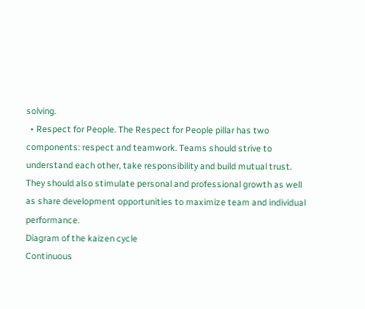solving.
  • Respect for People. The Respect for People pillar has two components: respect and teamwork. Teams should strive to understand each other, take responsibility and build mutual trust. They should also stimulate personal and professional growth as well as share development opportunities to maximize team and individual performance.
Diagram of the kaizen cycle
Continuous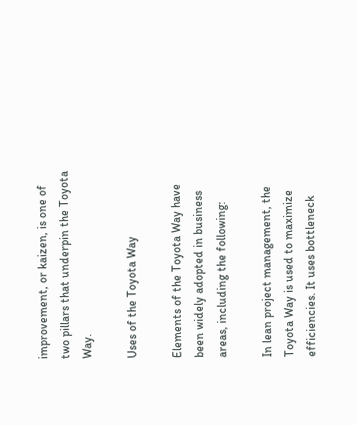improvement, or kaizen, is one of two pillars that underpin the Toyota Way.

Uses of the Toyota Way

Elements of the Toyota Way have been widely adopted in business areas, including the following:

In lean project management, the Toyota Way is used to maximize efficiencies. It uses bottleneck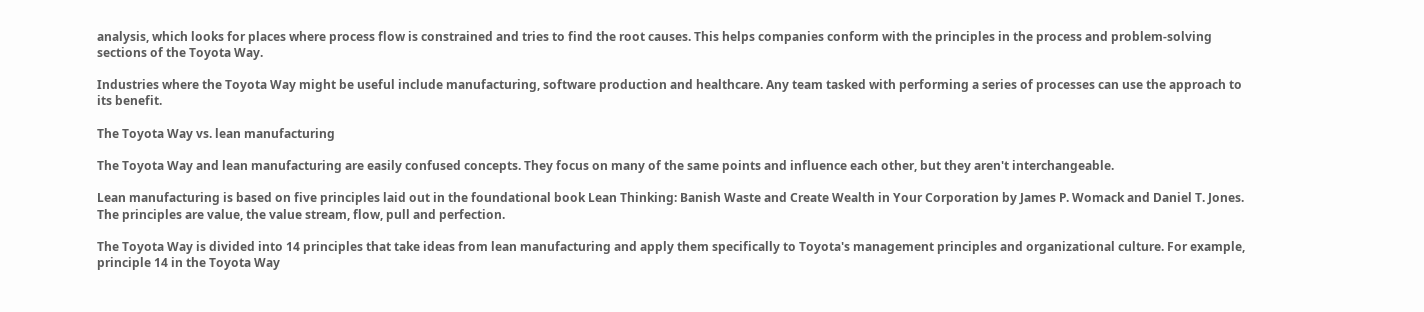analysis, which looks for places where process flow is constrained and tries to find the root causes. This helps companies conform with the principles in the process and problem-solving sections of the Toyota Way.

Industries where the Toyota Way might be useful include manufacturing, software production and healthcare. Any team tasked with performing a series of processes can use the approach to its benefit.

The Toyota Way vs. lean manufacturing

The Toyota Way and lean manufacturing are easily confused concepts. They focus on many of the same points and influence each other, but they aren't interchangeable.

Lean manufacturing is based on five principles laid out in the foundational book Lean Thinking: Banish Waste and Create Wealth in Your Corporation by James P. Womack and Daniel T. Jones. The principles are value, the value stream, flow, pull and perfection.

The Toyota Way is divided into 14 principles that take ideas from lean manufacturing and apply them specifically to Toyota's management principles and organizational culture. For example, principle 14 in the Toyota Way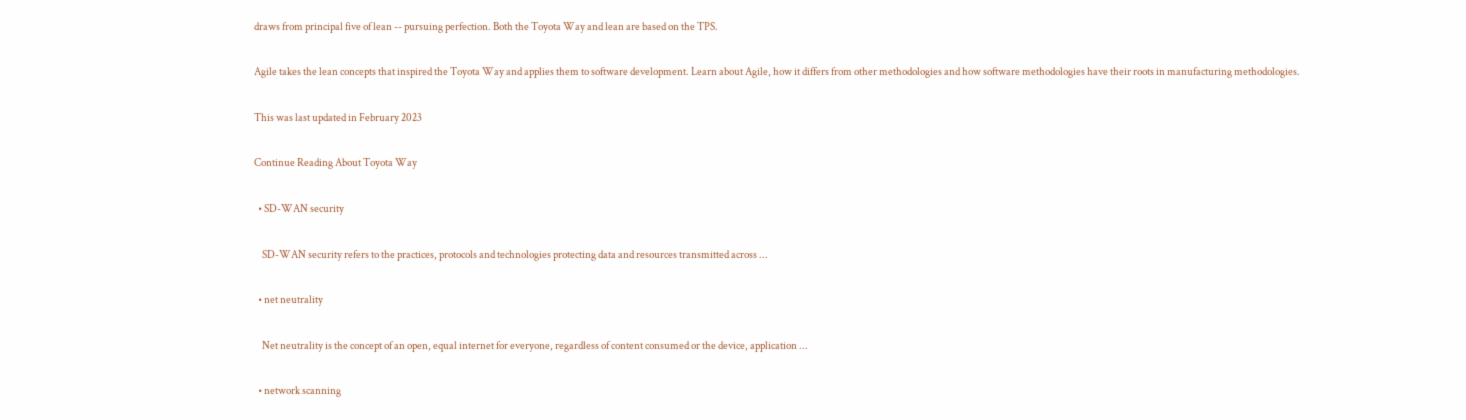draws from principal five of lean -- pursuing perfection. Both the Toyota Way and lean are based on the TPS.

Agile takes the lean concepts that inspired the Toyota Way and applies them to software development. Learn about Agile, how it differs from other methodologies and how software methodologies have their roots in manufacturing methodologies.

This was last updated in February 2023

Continue Reading About Toyota Way

  • SD-WAN security

    SD-WAN security refers to the practices, protocols and technologies protecting data and resources transmitted across ...

  • net neutrality

    Net neutrality is the concept of an open, equal internet for everyone, regardless of content consumed or the device, application ...

  • network scanning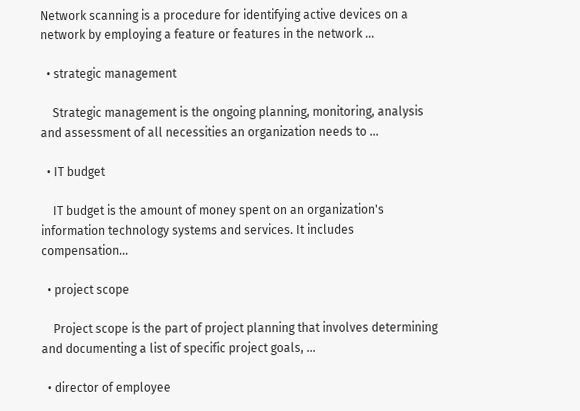Network scanning is a procedure for identifying active devices on a network by employing a feature or features in the network ...

  • strategic management

    Strategic management is the ongoing planning, monitoring, analysis and assessment of all necessities an organization needs to ...

  • IT budget

    IT budget is the amount of money spent on an organization's information technology systems and services. It includes compensation...

  • project scope

    Project scope is the part of project planning that involves determining and documenting a list of specific project goals, ...

  • director of employee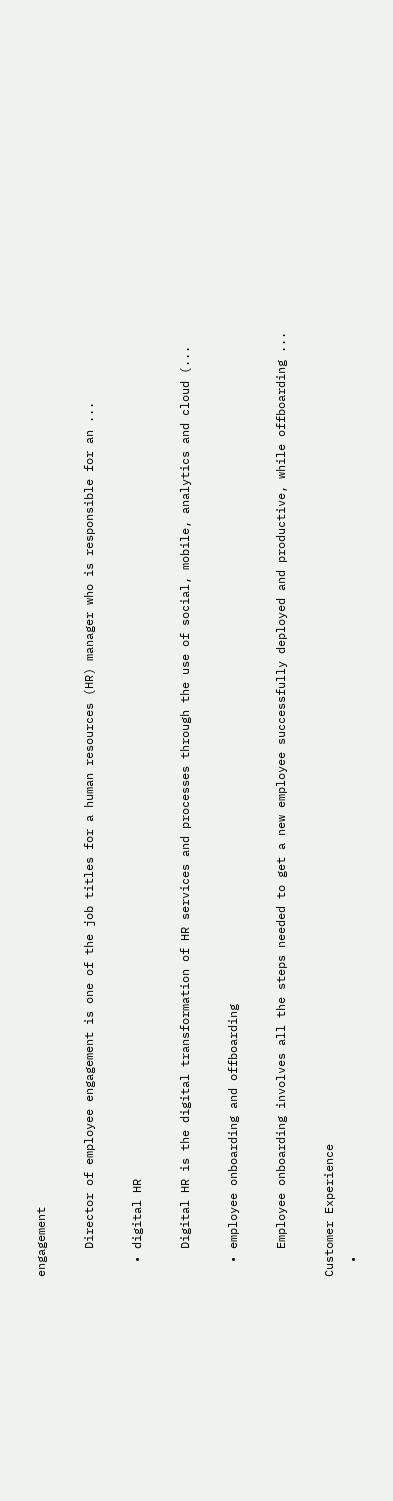engagement

    Director of employee engagement is one of the job titles for a human resources (HR) manager who is responsible for an ...

  • digital HR

    Digital HR is the digital transformation of HR services and processes through the use of social, mobile, analytics and cloud (...

  • employee onboarding and offboarding

    Employee onboarding involves all the steps needed to get a new employee successfully deployed and productive, while offboarding ...

Customer Experience
  •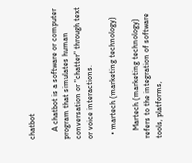chatbot

    A chatbot is a software or computer program that simulates human conversation or "chatter" through text or voice interactions.

  • martech (marketing technology)

    Martech (marketing technology) refers to the integration of software tools, platforms,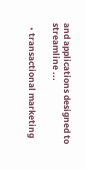and applications designed to streamline ...

  • transactional marketing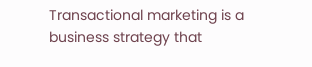Transactional marketing is a business strategy that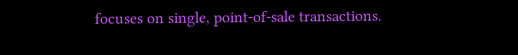focuses on single, point-of-sale transactions.